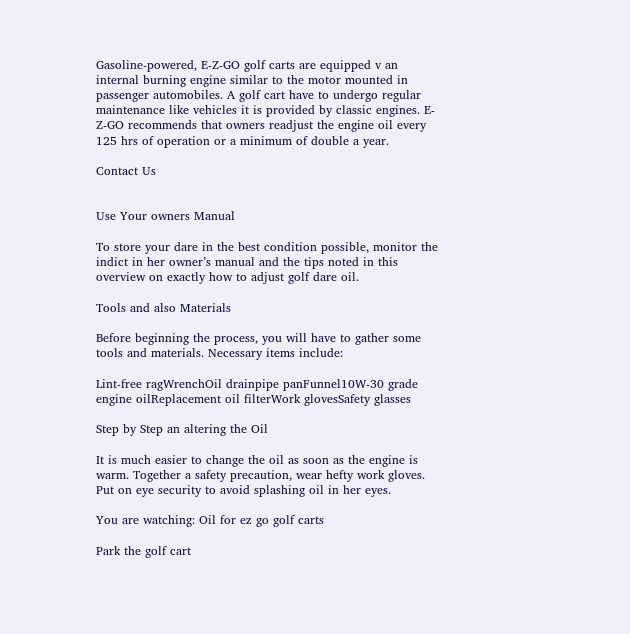Gasoline-powered, E-Z-GO golf carts are equipped v an internal burning engine similar to the motor mounted in passenger automobiles. A golf cart have to undergo regular maintenance like vehicles it is provided by classic engines. E-Z-GO recommends that owners readjust the engine oil every 125 hrs of operation or a minimum of double a year.

Contact Us


Use Your owners Manual

To store your dare in the best condition possible, monitor the indict in her owner’s manual and the tips noted in this overview on exactly how to adjust golf dare oil.

Tools and also Materials

Before beginning the process, you will have to gather some tools and materials. Necessary items include:

Lint-free ragWrenchOil drainpipe panFunnel10W-30 grade engine oilReplacement oil filterWork glovesSafety glasses

Step by Step an altering the Oil

It is much easier to change the oil as soon as the engine is warm. Together a safety precaution, wear hefty work gloves. Put on eye security to avoid splashing oil in her eyes.

You are watching: Oil for ez go golf carts

Park the golf cart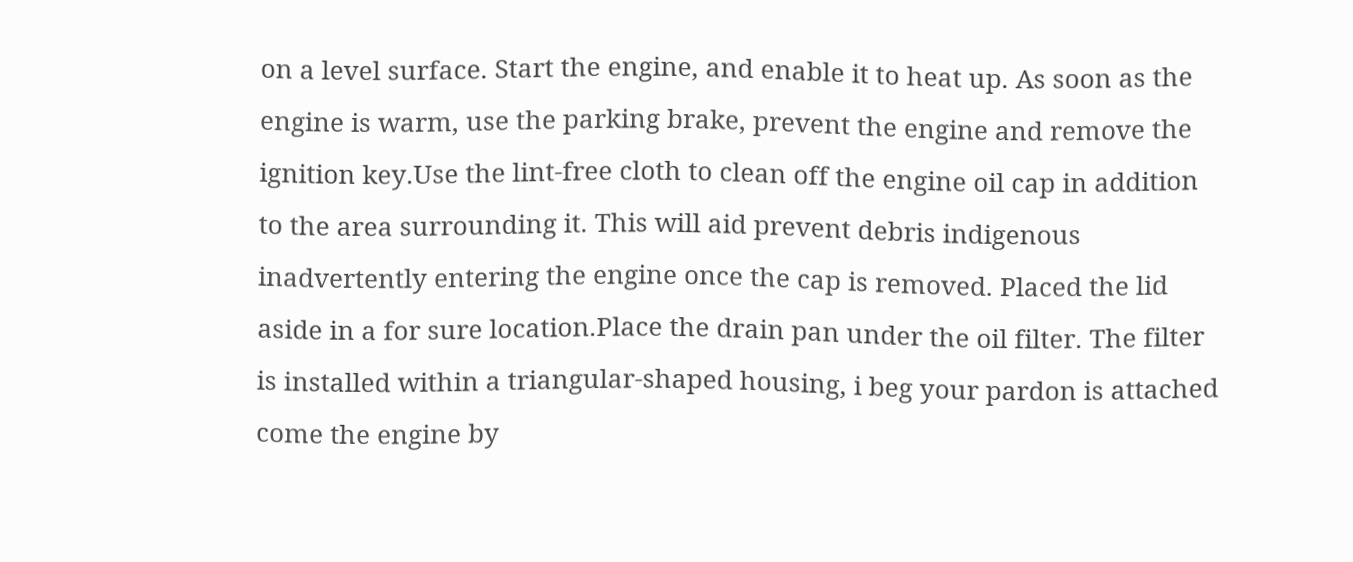on a level surface. Start the engine, and enable it to heat up. As soon as the engine is warm, use the parking brake, prevent the engine and remove the ignition key.Use the lint-free cloth to clean off the engine oil cap in addition to the area surrounding it. This will aid prevent debris indigenous inadvertently entering the engine once the cap is removed. Placed the lid aside in a for sure location.Place the drain pan under the oil filter. The filter is installed within a triangular-shaped housing, i beg your pardon is attached come the engine by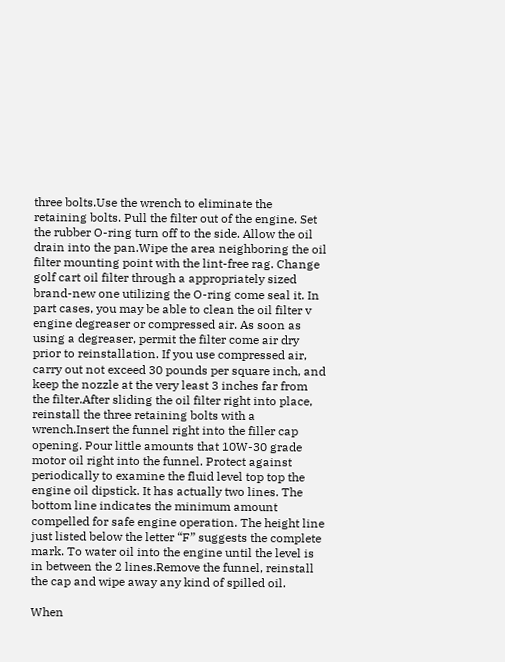three bolts.Use the wrench to eliminate the retaining bolts. Pull the filter out of the engine. Set the rubber O-ring turn off to the side. Allow the oil drain into the pan.Wipe the area neighboring the oil filter mounting point with the lint-free rag. Change golf cart oil filter through a appropriately sized brand-new one utilizing the O-ring come seal it. In part cases, you may be able to clean the oil filter v engine degreaser or compressed air. As soon as using a degreaser, permit the filter come air dry prior to reinstallation. If you use compressed air, carry out not exceed 30 pounds per square inch, and keep the nozzle at the very least 3 inches far from the filter.After sliding the oil filter right into place, reinstall the three retaining bolts with a wrench.Insert the funnel right into the filler cap opening. Pour little amounts that 10W-30 grade motor oil right into the funnel. Protect against periodically to examine the fluid level top top the engine oil dipstick. It has actually two lines. The bottom line indicates the minimum amount compelled for safe engine operation. The height line just listed below the letter “F” suggests the complete mark. To water oil into the engine until the level is in between the 2 lines.Remove the funnel, reinstall the cap and wipe away any kind of spilled oil.

When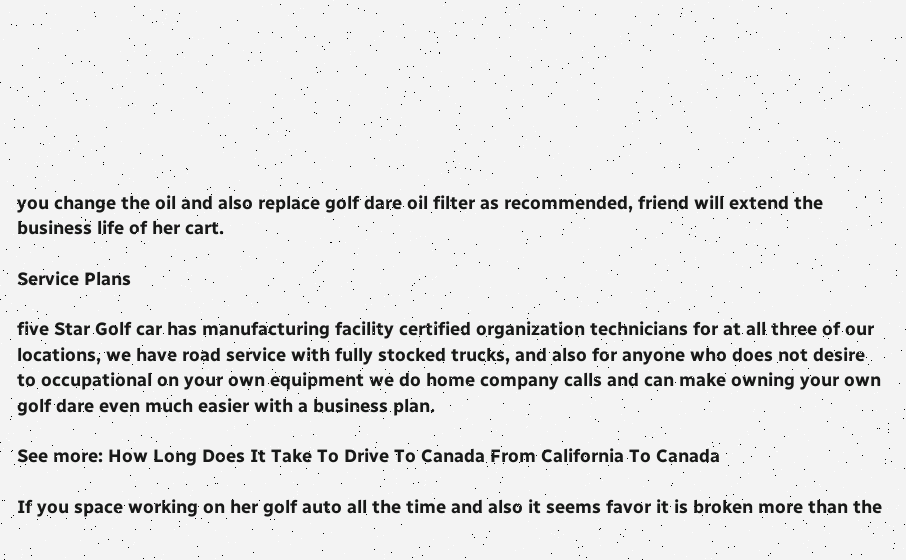you change the oil and also replace golf dare oil filter as recommended, friend will extend the business life of her cart.

Service Plans

five Star Golf car has manufacturing facility certified organization technicians for at all three of our locations, we have road service with fully stocked trucks, and also for anyone who does not desire to occupational on your own equipment we do home company calls and can make owning your own golf dare even much easier with a business plan.

See more: How Long Does It Take To Drive To Canada From California To Canada

If you space working on her golf auto all the time and also it seems favor it is broken more than the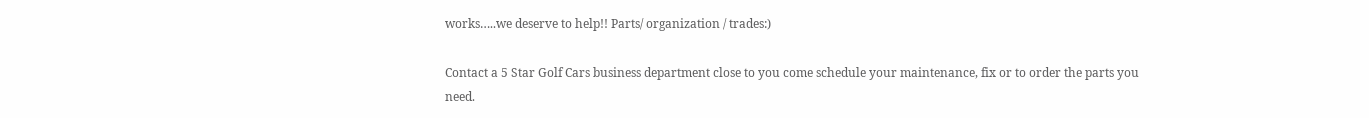works…..we deserve to help!! Parts/ organization / trades:)

Contact a 5 Star Golf Cars business department close to you come schedule your maintenance, fix or to order the parts you need.